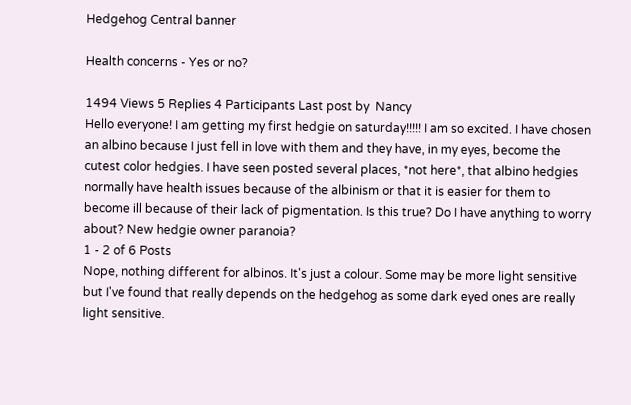Hedgehog Central banner

Health concerns - Yes or no?

1494 Views 5 Replies 4 Participants Last post by  Nancy
Hello everyone! I am getting my first hedgie on saturday!!!!! I am so excited. I have chosen an albino because I just fell in love with them and they have, in my eyes, become the cutest color hedgies. I have seen posted several places, *not here*, that albino hedgies normally have health issues because of the albinism or that it is easier for them to become ill because of their lack of pigmentation. Is this true? Do I have anything to worry about? New hedgie owner paranoia?
1 - 2 of 6 Posts
Nope, nothing different for albinos. It's just a colour. Some may be more light sensitive but I've found that really depends on the hedgehog as some dark eyed ones are really light sensitive.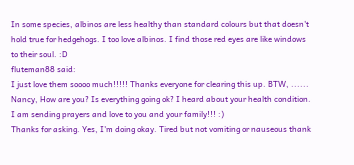In some species, albinos are less healthy than standard colours but that doesn't hold true for hedgehogs. I too love albinos. I find those red eyes are like windows to their soul. :D
fluteman88 said:
I just love them soooo much!!!!! Thanks everyone for clearing this up. BTW, ...... Nancy, How are you? Is everything going ok? I heard about your health condition. I am sending prayers and love to you and your family!!! :)
Thanks for asking. Yes, I'm doing okay. Tired but not vomiting or nauseous thank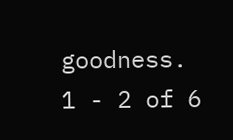goodness.
1 - 2 of 6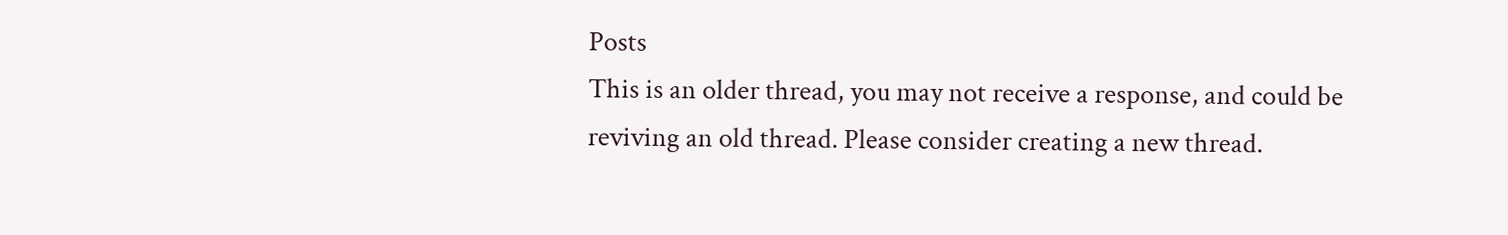Posts
This is an older thread, you may not receive a response, and could be reviving an old thread. Please consider creating a new thread.